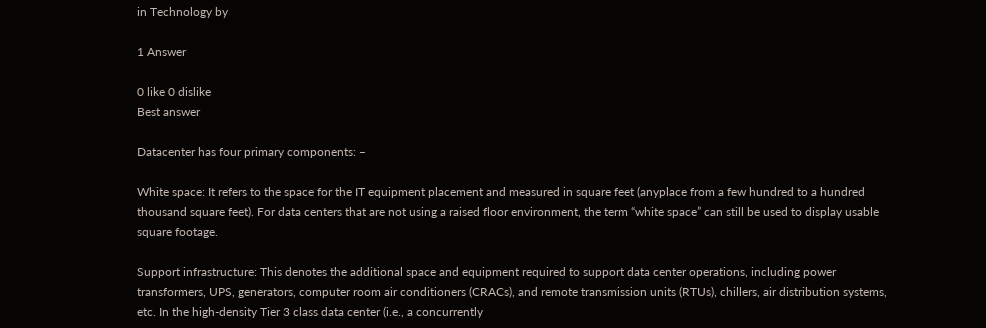in Technology by

1 Answer

0 like 0 dislike
Best answer

Datacenter has four primary components: –

White space: It refers to the space for the IT equipment placement and measured in square feet (anyplace from a few hundred to a hundred thousand square feet). For data centers that are not using a raised floor environment, the term “white space” can still be used to display usable square footage.

Support infrastructure: This denotes the additional space and equipment required to support data center operations, including power transformers, UPS, generators, computer room air conditioners (CRACs), and remote transmission units (RTUs), chillers, air distribution systems, etc. In the high-density Tier 3 class data center (i.e., a concurrently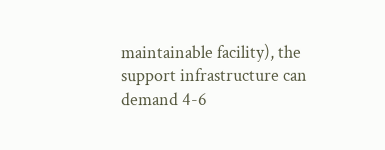maintainable facility), the support infrastructure can demand 4-6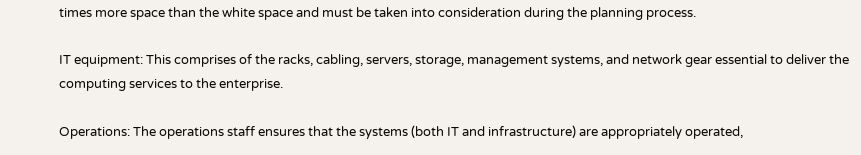times more space than the white space and must be taken into consideration during the planning process.

IT equipment: This comprises of the racks, cabling, servers, storage, management systems, and network gear essential to deliver the computing services to the enterprise.

Operations: The operations staff ensures that the systems (both IT and infrastructure) are appropriately operated,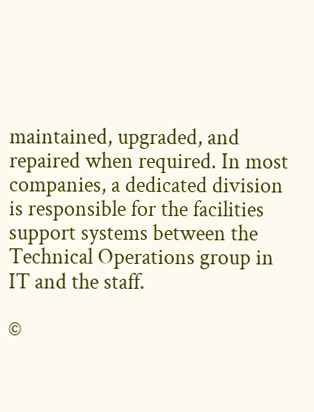maintained, upgraded, and repaired when required. In most companies, a dedicated division is responsible for the facilities support systems between the Technical Operations group in IT and the staff.

©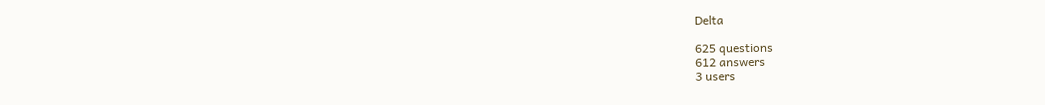Delta

625 questions
612 answers
3 users